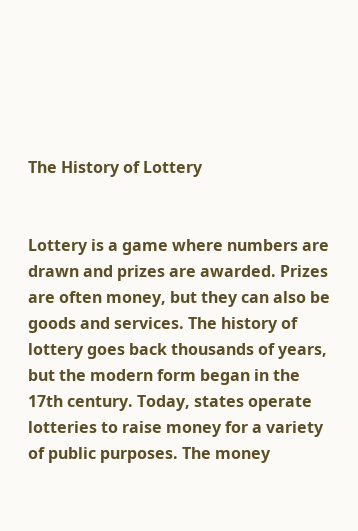The History of Lottery


Lottery is a game where numbers are drawn and prizes are awarded. Prizes are often money, but they can also be goods and services. The history of lottery goes back thousands of years, but the modern form began in the 17th century. Today, states operate lotteries to raise money for a variety of public purposes. The money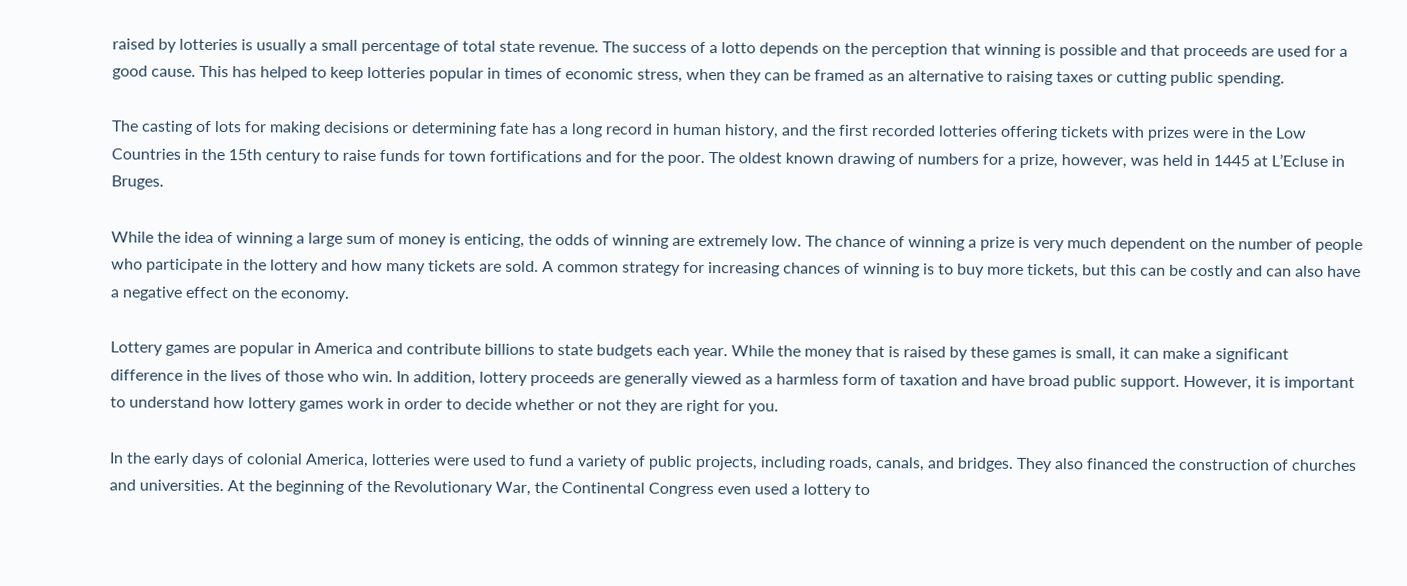raised by lotteries is usually a small percentage of total state revenue. The success of a lotto depends on the perception that winning is possible and that proceeds are used for a good cause. This has helped to keep lotteries popular in times of economic stress, when they can be framed as an alternative to raising taxes or cutting public spending.

The casting of lots for making decisions or determining fate has a long record in human history, and the first recorded lotteries offering tickets with prizes were in the Low Countries in the 15th century to raise funds for town fortifications and for the poor. The oldest known drawing of numbers for a prize, however, was held in 1445 at L’Ecluse in Bruges.

While the idea of winning a large sum of money is enticing, the odds of winning are extremely low. The chance of winning a prize is very much dependent on the number of people who participate in the lottery and how many tickets are sold. A common strategy for increasing chances of winning is to buy more tickets, but this can be costly and can also have a negative effect on the economy.

Lottery games are popular in America and contribute billions to state budgets each year. While the money that is raised by these games is small, it can make a significant difference in the lives of those who win. In addition, lottery proceeds are generally viewed as a harmless form of taxation and have broad public support. However, it is important to understand how lottery games work in order to decide whether or not they are right for you.

In the early days of colonial America, lotteries were used to fund a variety of public projects, including roads, canals, and bridges. They also financed the construction of churches and universities. At the beginning of the Revolutionary War, the Continental Congress even used a lottery to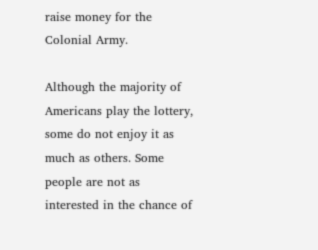raise money for the Colonial Army.

Although the majority of Americans play the lottery, some do not enjoy it as much as others. Some people are not as interested in the chance of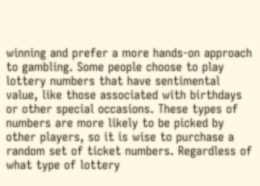winning and prefer a more hands-on approach to gambling. Some people choose to play lottery numbers that have sentimental value, like those associated with birthdays or other special occasions. These types of numbers are more likely to be picked by other players, so it is wise to purchase a random set of ticket numbers. Regardless of what type of lottery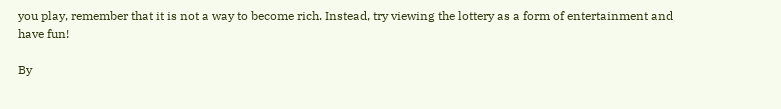you play, remember that it is not a way to become rich. Instead, try viewing the lottery as a form of entertainment and have fun!

By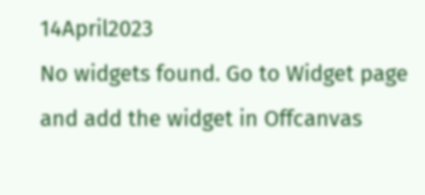14April2023
No widgets found. Go to Widget page and add the widget in Offcanvas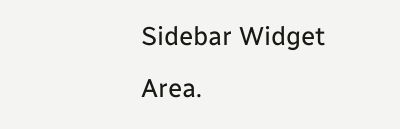Sidebar Widget Area.